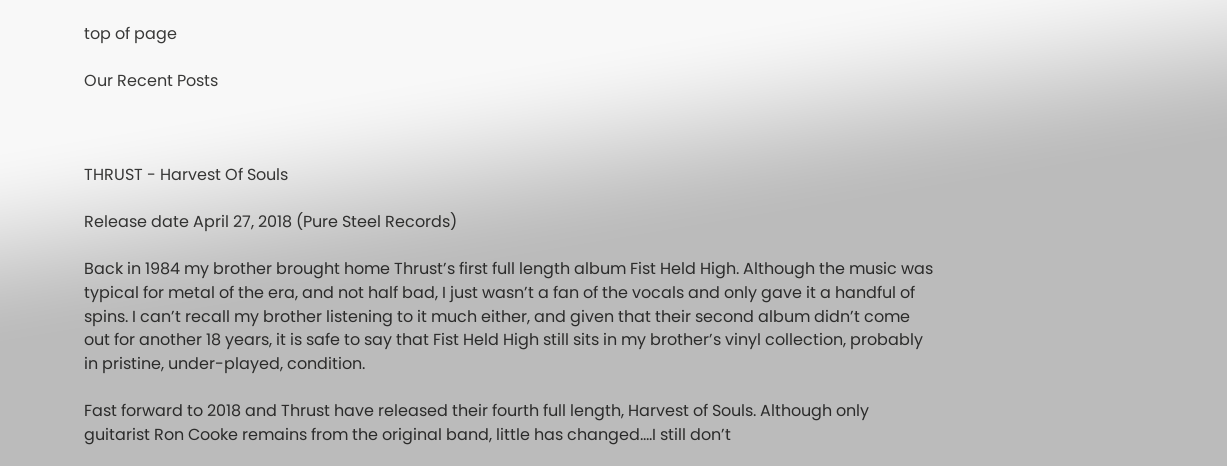top of page

Our Recent Posts



THRUST - Harvest Of Souls

Release date April 27, 2018 (Pure Steel Records)

Back in 1984 my brother brought home Thrust’s first full length album Fist Held High. Although the music was typical for metal of the era, and not half bad, I just wasn’t a fan of the vocals and only gave it a handful of spins. I can’t recall my brother listening to it much either, and given that their second album didn’t come out for another 18 years, it is safe to say that Fist Held High still sits in my brother’s vinyl collection, probably in pristine, under-played, condition.

Fast forward to 2018 and Thrust have released their fourth full length, Harvest of Souls. Although only guitarist Ron Cooke remains from the original band, little has changed….I still don’t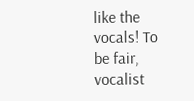like the vocals! To be fair, vocalist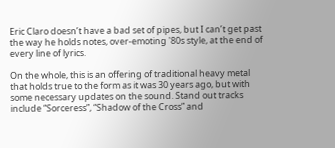Eric Claro doesn’t have a bad set of pipes, but I can’t get past the way he holds notes, over-emoting '80s style, at the end of every line of lyrics.

On the whole, this is an offering of traditional heavy metal that holds true to the form as it was 30 years ago, but with some necessary updates on the sound. Stand out tracks include “Sorceress”, “Shadow of the Cross” and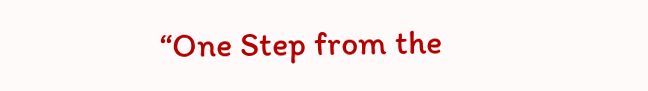“One Step from the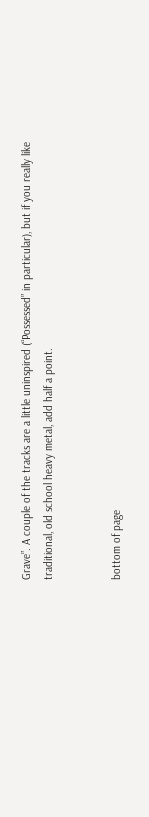Grave”. A couple of the tracks are a little uninspired (“Possessed” in particular), but if you really like traditional, old school heavy metal, add half a point.


bottom of page